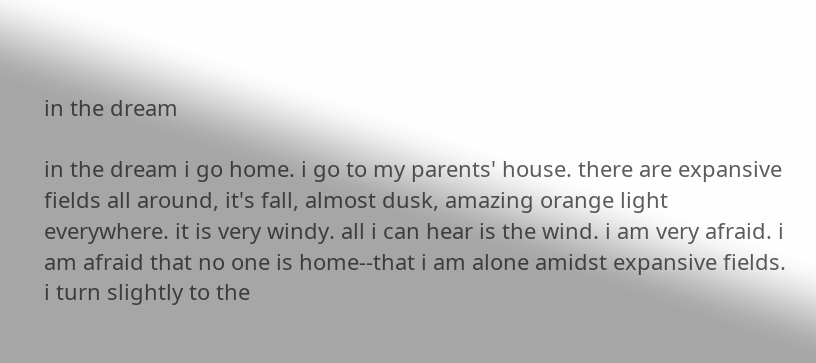in the dream

in the dream i go home. i go to my parents' house. there are expansive fields all around, it's fall, almost dusk, amazing orange light everywhere. it is very windy. all i can hear is the wind. i am very afraid. i am afraid that no one is home--that i am alone amidst expansive fields. i turn slightly to the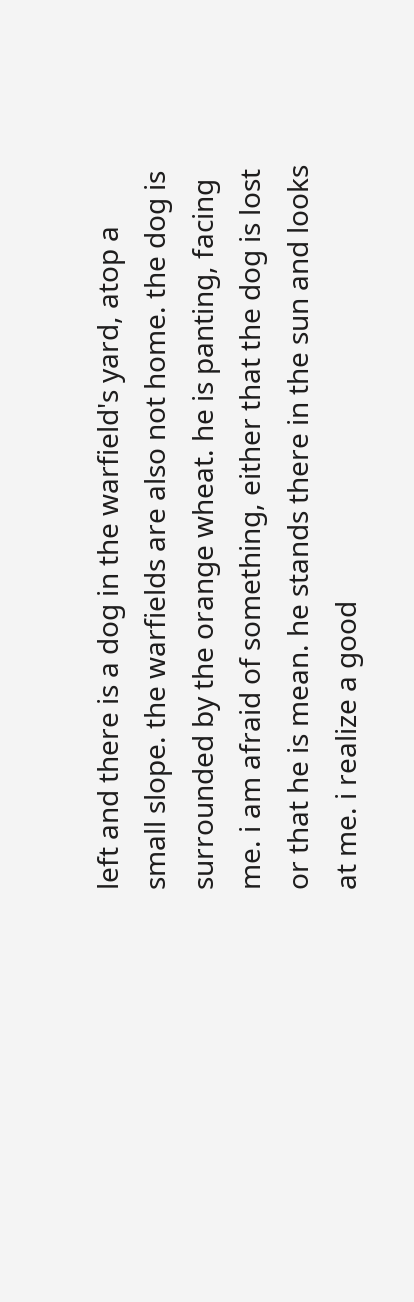left and there is a dog in the warfield's yard, atop a small slope. the warfields are also not home. the dog is surrounded by the orange wheat. he is panting, facing me. i am afraid of something, either that the dog is lost or that he is mean. he stands there in the sun and looks at me. i realize a good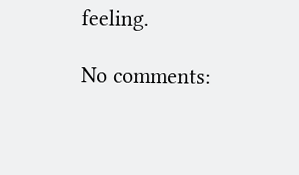feeling.

No comments: